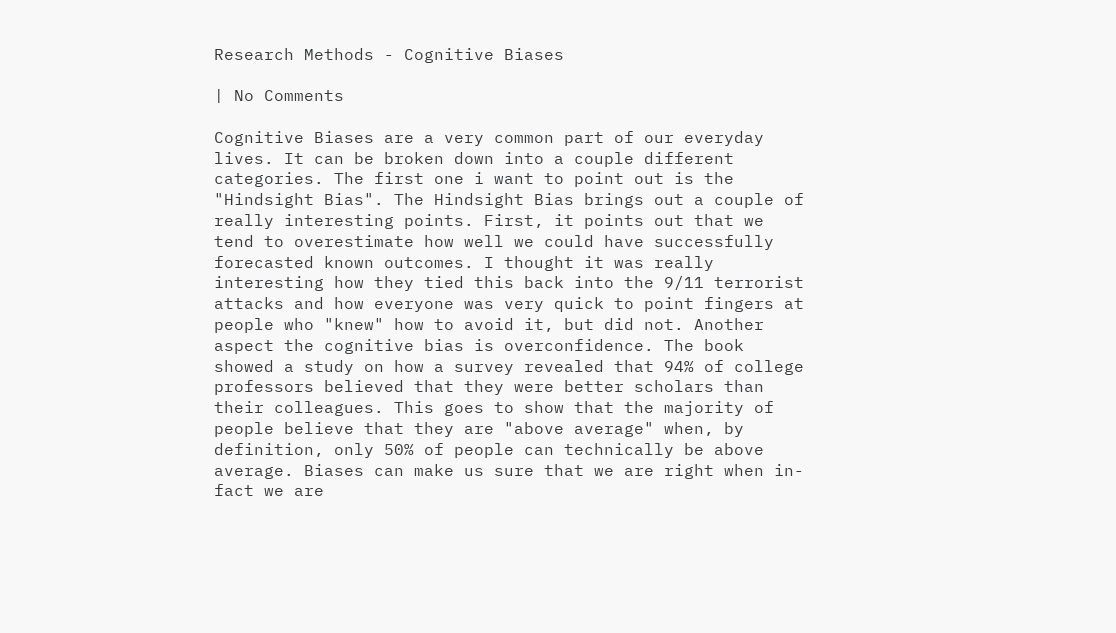Research Methods - Cognitive Biases

| No Comments

Cognitive Biases are a very common part of our everyday lives. It can be broken down into a couple different categories. The first one i want to point out is the "Hindsight Bias". The Hindsight Bias brings out a couple of really interesting points. First, it points out that we tend to overestimate how well we could have successfully forecasted known outcomes. I thought it was really interesting how they tied this back into the 9/11 terrorist attacks and how everyone was very quick to point fingers at people who "knew" how to avoid it, but did not. Another aspect the cognitive bias is overconfidence. The book showed a study on how a survey revealed that 94% of college professors believed that they were better scholars than their colleagues. This goes to show that the majority of people believe that they are "above average" when, by definition, only 50% of people can technically be above average. Biases can make us sure that we are right when in-fact we are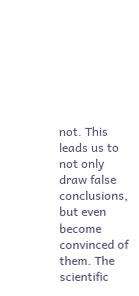not. This leads us to not only draw false conclusions, but even become convinced of them. The scientific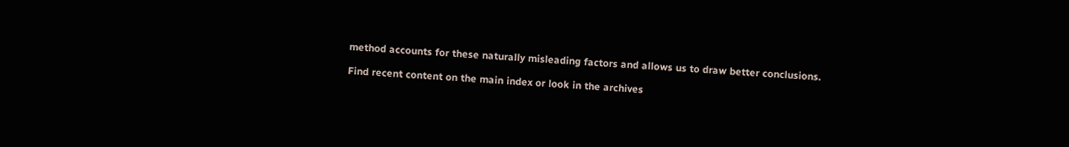method accounts for these naturally misleading factors and allows us to draw better conclusions.

Find recent content on the main index or look in the archives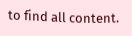to find all content.